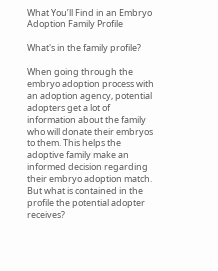What You’ll Find in an Embryo Adoption Family Profile

What's in the family profile?

When going through the embryo adoption process with an adoption agency, potential adopters get a lot of information about the family who will donate their embryos to them. This helps the adoptive family make an informed decision regarding their embryo adoption match. But what is contained in the profile the potential adopter receives?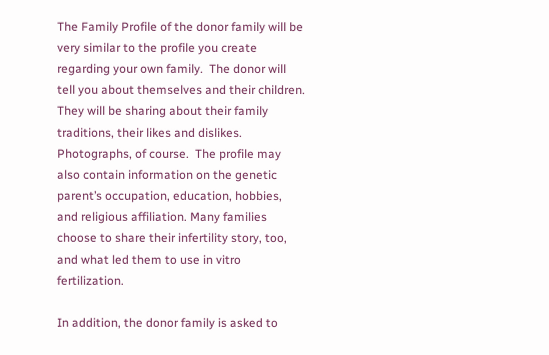The Family Profile of the donor family will be very similar to the profile you create regarding your own family.  The donor will tell you about themselves and their children.  They will be sharing about their family traditions, their likes and dislikes.  Photographs, of course.  The profile may also contain information on the genetic parent’s occupation, education, hobbies, and religious affiliation. Many families choose to share their infertility story, too, and what led them to use in vitro fertilization.

In addition, the donor family is asked to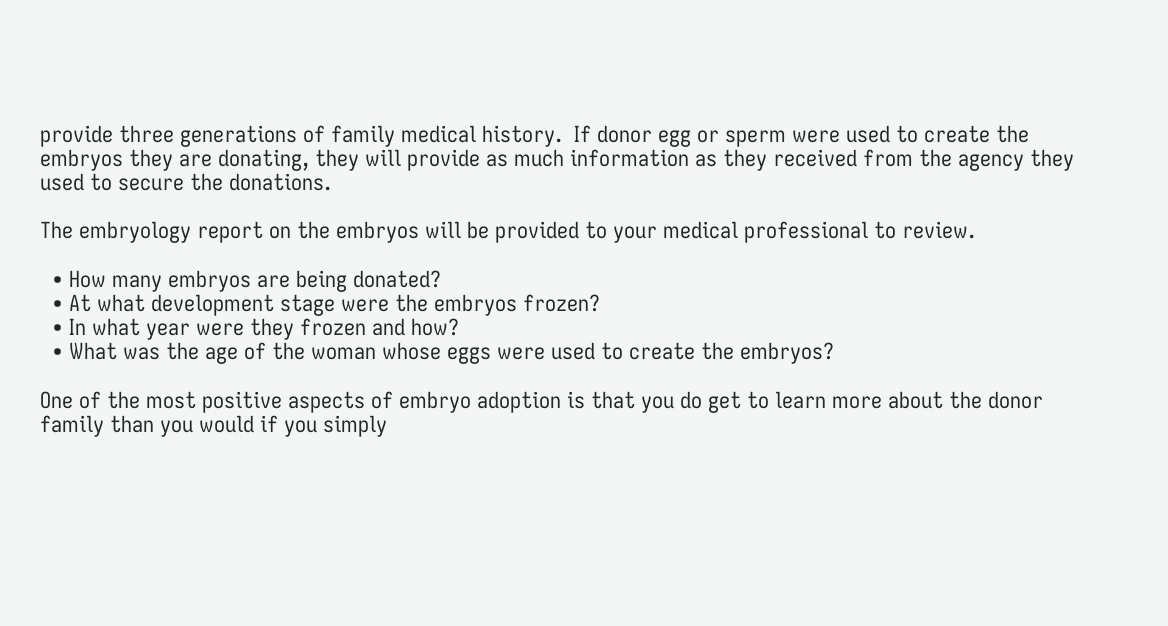provide three generations of family medical history.  If donor egg or sperm were used to create the embryos they are donating, they will provide as much information as they received from the agency they used to secure the donations.

The embryology report on the embryos will be provided to your medical professional to review.

  • How many embryos are being donated?
  • At what development stage were the embryos frozen?
  • In what year were they frozen and how?
  • What was the age of the woman whose eggs were used to create the embryos?

One of the most positive aspects of embryo adoption is that you do get to learn more about the donor family than you would if you simply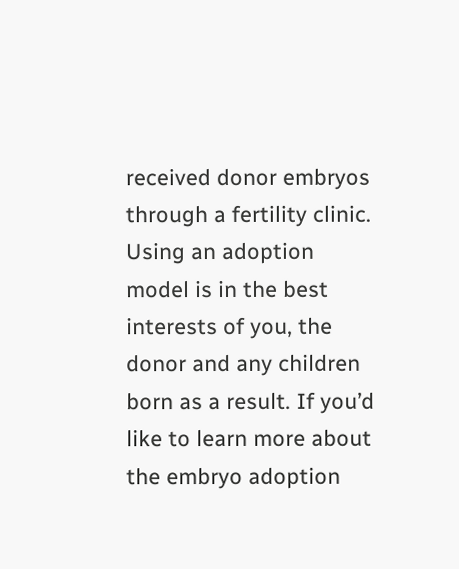received donor embryos through a fertility clinic.  Using an adoption model is in the best interests of you, the donor and any children born as a result. If you’d like to learn more about the embryo adoption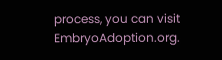process, you can visit EmbryoAdoption.org.